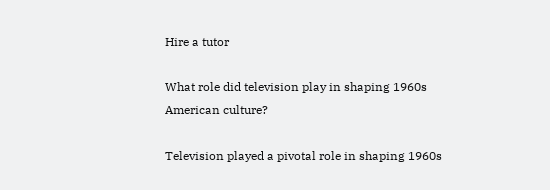Hire a tutor

What role did television play in shaping 1960s American culture?

Television played a pivotal role in shaping 1960s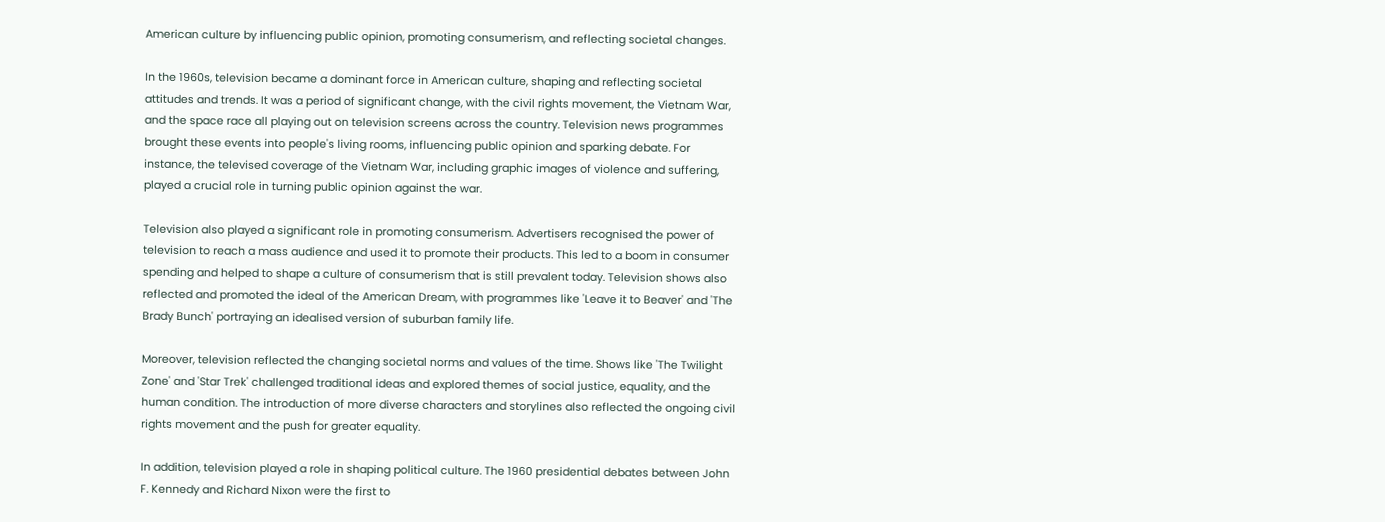American culture by influencing public opinion, promoting consumerism, and reflecting societal changes.

In the 1960s, television became a dominant force in American culture, shaping and reflecting societal attitudes and trends. It was a period of significant change, with the civil rights movement, the Vietnam War, and the space race all playing out on television screens across the country. Television news programmes brought these events into people's living rooms, influencing public opinion and sparking debate. For instance, the televised coverage of the Vietnam War, including graphic images of violence and suffering, played a crucial role in turning public opinion against the war.

Television also played a significant role in promoting consumerism. Advertisers recognised the power of television to reach a mass audience and used it to promote their products. This led to a boom in consumer spending and helped to shape a culture of consumerism that is still prevalent today. Television shows also reflected and promoted the ideal of the American Dream, with programmes like 'Leave it to Beaver' and 'The Brady Bunch' portraying an idealised version of suburban family life.

Moreover, television reflected the changing societal norms and values of the time. Shows like 'The Twilight Zone' and 'Star Trek' challenged traditional ideas and explored themes of social justice, equality, and the human condition. The introduction of more diverse characters and storylines also reflected the ongoing civil rights movement and the push for greater equality.

In addition, television played a role in shaping political culture. The 1960 presidential debates between John F. Kennedy and Richard Nixon were the first to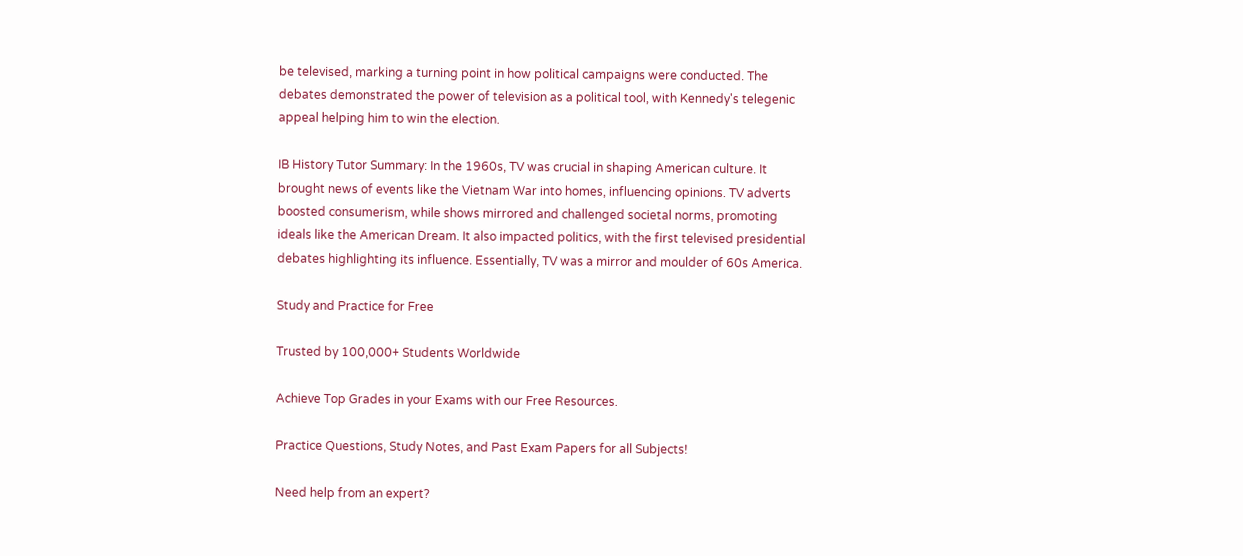be televised, marking a turning point in how political campaigns were conducted. The debates demonstrated the power of television as a political tool, with Kennedy's telegenic appeal helping him to win the election.

IB History Tutor Summary: In the 1960s, TV was crucial in shaping American culture. It brought news of events like the Vietnam War into homes, influencing opinions. TV adverts boosted consumerism, while shows mirrored and challenged societal norms, promoting ideals like the American Dream. It also impacted politics, with the first televised presidential debates highlighting its influence. Essentially, TV was a mirror and moulder of 60s America.

Study and Practice for Free

Trusted by 100,000+ Students Worldwide

Achieve Top Grades in your Exams with our Free Resources.

Practice Questions, Study Notes, and Past Exam Papers for all Subjects!

Need help from an expert?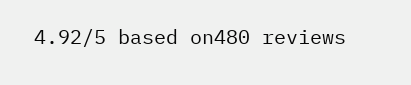4.92/5 based on480 reviews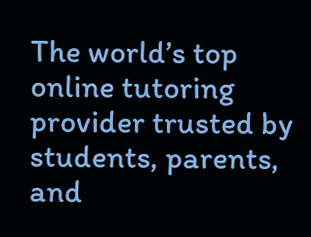The world’s top online tutoring provider trusted by students, parents, and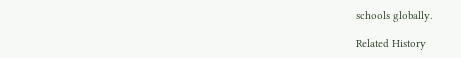schools globally.

Related History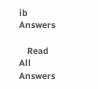ib Answers

    Read All Answers